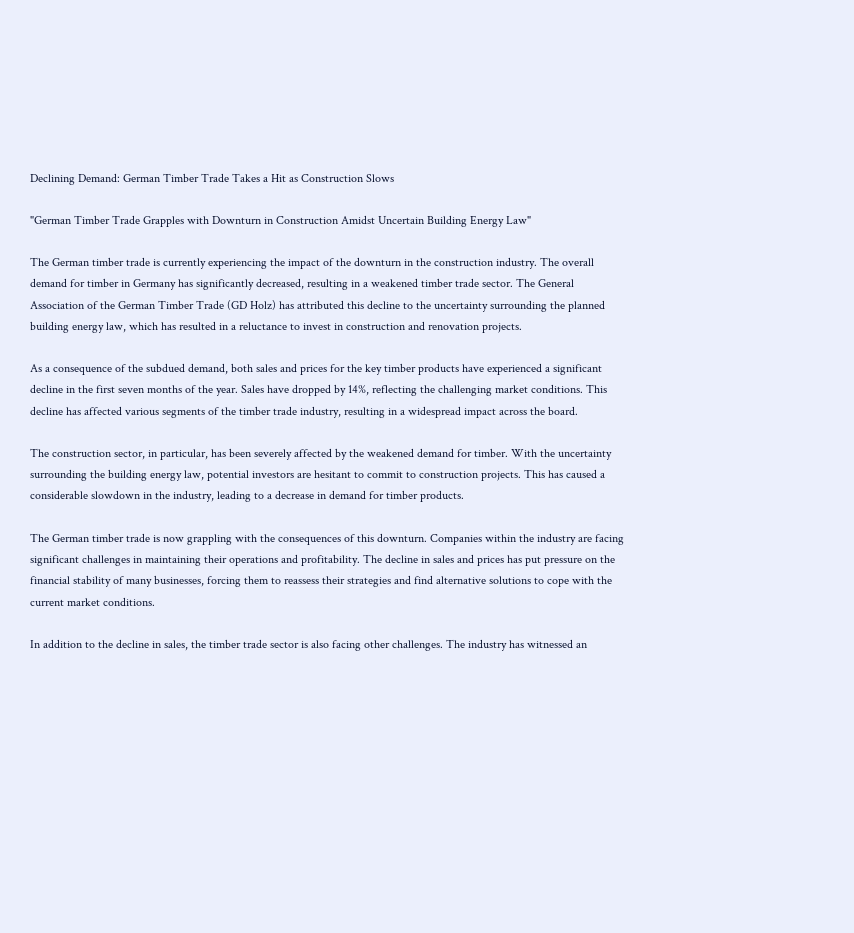Declining Demand: German Timber Trade Takes a Hit as Construction Slows

"German Timber Trade Grapples with Downturn in Construction Amidst Uncertain Building Energy Law"

The German timber trade is currently experiencing the impact of the downturn in the construction industry. The overall demand for timber in Germany has significantly decreased, resulting in a weakened timber trade sector. The General Association of the German Timber Trade (GD Holz) has attributed this decline to the uncertainty surrounding the planned building energy law, which has resulted in a reluctance to invest in construction and renovation projects.

As a consequence of the subdued demand, both sales and prices for the key timber products have experienced a significant decline in the first seven months of the year. Sales have dropped by 14%, reflecting the challenging market conditions. This decline has affected various segments of the timber trade industry, resulting in a widespread impact across the board.

The construction sector, in particular, has been severely affected by the weakened demand for timber. With the uncertainty surrounding the building energy law, potential investors are hesitant to commit to construction projects. This has caused a considerable slowdown in the industry, leading to a decrease in demand for timber products.

The German timber trade is now grappling with the consequences of this downturn. Companies within the industry are facing significant challenges in maintaining their operations and profitability. The decline in sales and prices has put pressure on the financial stability of many businesses, forcing them to reassess their strategies and find alternative solutions to cope with the current market conditions.

In addition to the decline in sales, the timber trade sector is also facing other challenges. The industry has witnessed an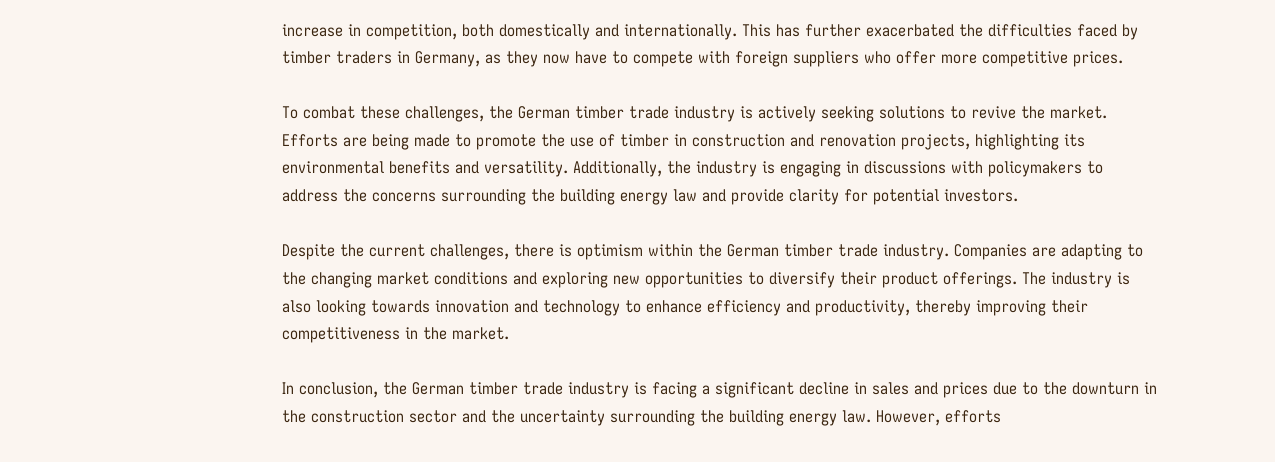increase in competition, both domestically and internationally. This has further exacerbated the difficulties faced by timber traders in Germany, as they now have to compete with foreign suppliers who offer more competitive prices.

To combat these challenges, the German timber trade industry is actively seeking solutions to revive the market. Efforts are being made to promote the use of timber in construction and renovation projects, highlighting its environmental benefits and versatility. Additionally, the industry is engaging in discussions with policymakers to address the concerns surrounding the building energy law and provide clarity for potential investors.

Despite the current challenges, there is optimism within the German timber trade industry. Companies are adapting to the changing market conditions and exploring new opportunities to diversify their product offerings. The industry is also looking towards innovation and technology to enhance efficiency and productivity, thereby improving their competitiveness in the market.

In conclusion, the German timber trade industry is facing a significant decline in sales and prices due to the downturn in the construction sector and the uncertainty surrounding the building energy law. However, efforts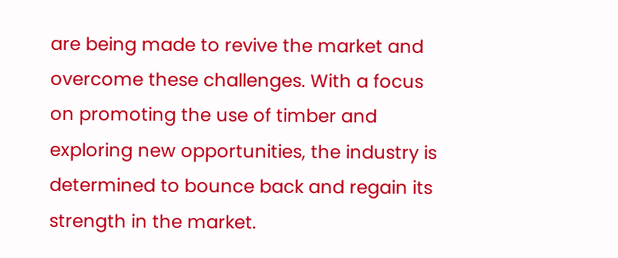are being made to revive the market and overcome these challenges. With a focus on promoting the use of timber and exploring new opportunities, the industry is determined to bounce back and regain its strength in the market.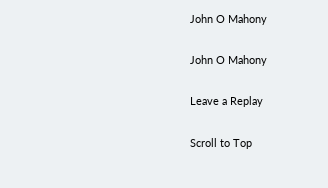John O Mahony

John O Mahony

Leave a Replay

Scroll to Top